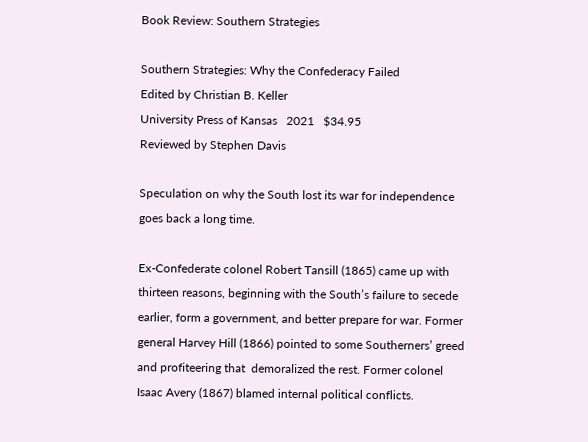Book Review: Southern Strategies

Southern Strategies: Why the Confederacy Failed
Edited by Christian B. Keller
University Press of Kansas   2021   $34.95
Reviewed by Stephen Davis

Speculation on why the South lost its war for independence goes back a long time.

Ex-Confederate colonel Robert Tansill (1865) came up with thirteen reasons, beginning with the South’s failure to secede earlier, form a government, and better prepare for war. Former general Harvey Hill (1866) pointed to some Southerners’ greed and profiteering that  demoralized the rest. Former colonel Isaac Avery (1867) blamed internal political conflicts.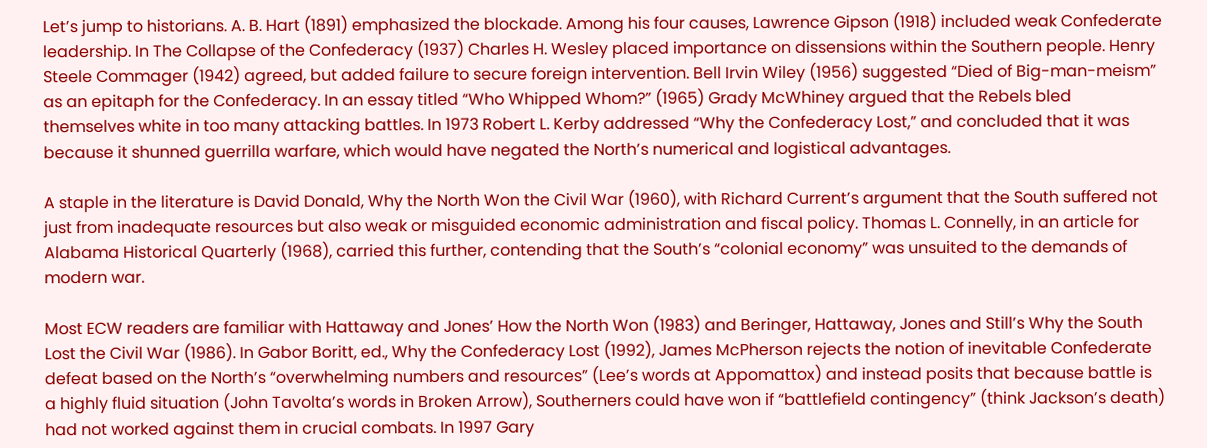Let’s jump to historians. A. B. Hart (1891) emphasized the blockade. Among his four causes, Lawrence Gipson (1918) included weak Confederate leadership. In The Collapse of the Confederacy (1937) Charles H. Wesley placed importance on dissensions within the Southern people. Henry Steele Commager (1942) agreed, but added failure to secure foreign intervention. Bell Irvin Wiley (1956) suggested “Died of Big-man-meism” as an epitaph for the Confederacy. In an essay titled “Who Whipped Whom?” (1965) Grady McWhiney argued that the Rebels bled themselves white in too many attacking battles. In 1973 Robert L. Kerby addressed “Why the Confederacy Lost,” and concluded that it was because it shunned guerrilla warfare, which would have negated the North’s numerical and logistical advantages.

A staple in the literature is David Donald, Why the North Won the Civil War (1960), with Richard Current’s argument that the South suffered not just from inadequate resources but also weak or misguided economic administration and fiscal policy. Thomas L. Connelly, in an article for Alabama Historical Quarterly (1968), carried this further, contending that the South’s “colonial economy” was unsuited to the demands of modern war.

Most ECW readers are familiar with Hattaway and Jones’ How the North Won (1983) and Beringer, Hattaway, Jones and Still’s Why the South Lost the Civil War (1986). In Gabor Boritt, ed., Why the Confederacy Lost (1992), James McPherson rejects the notion of inevitable Confederate defeat based on the North’s “overwhelming numbers and resources” (Lee’s words at Appomattox) and instead posits that because battle is a highly fluid situation (John Tavolta’s words in Broken Arrow), Southerners could have won if “battlefield contingency” (think Jackson’s death) had not worked against them in crucial combats. In 1997 Gary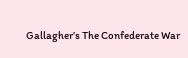Gallagher’s The Confederate War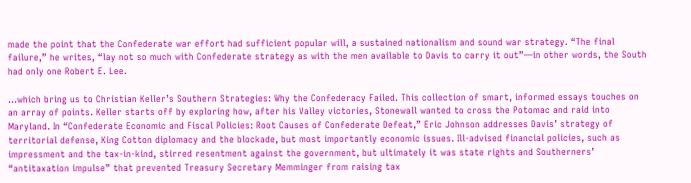made the point that the Confederate war effort had sufficient popular will, a sustained nationalism and sound war strategy. “The final failure,” he writes, “lay not so much with Confederate strategy as with the men available to Davis to carry it out”—in other words, the South had only one Robert E. Lee.

…which bring us to Christian Keller’s Southern Strategies: Why the Confederacy Failed. This collection of smart, informed essays touches on an array of points. Keller starts off by exploring how, after his Valley victories, Stonewall wanted to cross the Potomac and raid into Maryland. In “Confederate Economic and Fiscal Policies: Root Causes of Confederate Defeat,” Eric Johnson addresses Davis’ strategy of territorial defense, King Cotton diplomacy and the blockade, but most importantly economic issues. Ill-advised financial policies, such as impressment and the tax-in-kind, stirred resentment against the government, but ultimately it was state rights and Southerners’ “antitaxation impulse” that prevented Treasury Secretary Memminger from raising tax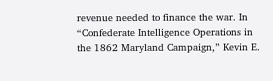revenue needed to finance the war. In “Confederate Intelligence Operations in the 1862 Maryland Campaign,” Kevin E.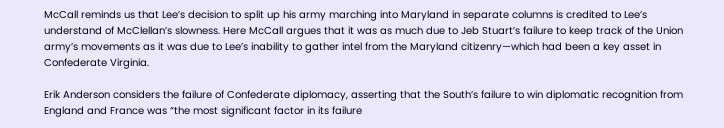McCall reminds us that Lee’s decision to split up his army marching into Maryland in separate columns is credited to Lee’s understand of McClellan’s slowness. Here McCall argues that it was as much due to Jeb Stuart’s failure to keep track of the Union army’s movements as it was due to Lee’s inability to gather intel from the Maryland citizenry—which had been a key asset in Confederate Virginia.

Erik Anderson considers the failure of Confederate diplomacy, asserting that the South’s failure to win diplomatic recognition from England and France was “the most significant factor in its failure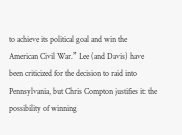to achieve its political goal and win the American Civil War.” Lee (and Davis) have been criticized for the decision to raid into Pennsylvania, but Chris Compton justifies it: the possibility of winning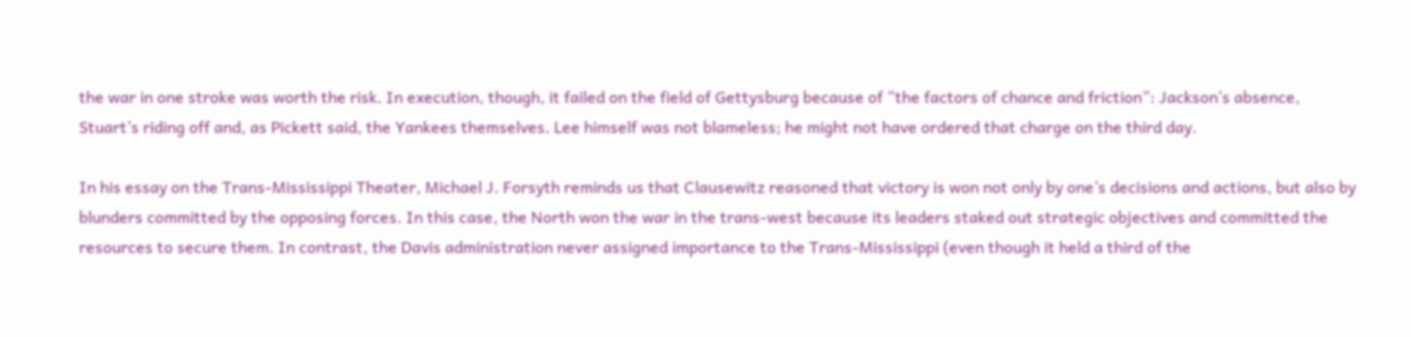the war in one stroke was worth the risk. In execution, though, it failed on the field of Gettysburg because of “the factors of chance and friction”: Jackson’s absence, Stuart’s riding off and, as Pickett said, the Yankees themselves. Lee himself was not blameless; he might not have ordered that charge on the third day.

In his essay on the Trans-Mississippi Theater, Michael J. Forsyth reminds us that Clausewitz reasoned that victory is won not only by one’s decisions and actions, but also by blunders committed by the opposing forces. In this case, the North won the war in the trans-west because its leaders staked out strategic objectives and committed the resources to secure them. In contrast, the Davis administration never assigned importance to the Trans-Mississippi (even though it held a third of the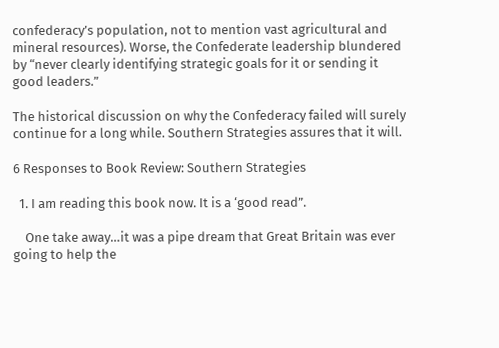confederacy’s population, not to mention vast agricultural and mineral resources). Worse, the Confederate leadership blundered by “never clearly identifying strategic goals for it or sending it good leaders.”

The historical discussion on why the Confederacy failed will surely continue for a long while. Southern Strategies assures that it will.

6 Responses to Book Review: Southern Strategies

  1. I am reading this book now. It is a ‘good read”.

    One take away…it was a pipe dream that Great Britain was ever going to help the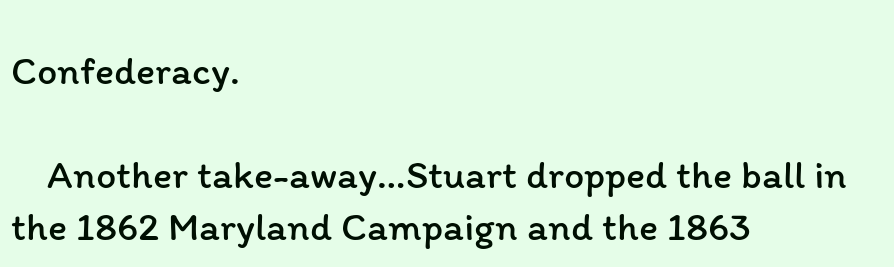Confederacy.

    Another take-away…Stuart dropped the ball in the 1862 Maryland Campaign and the 1863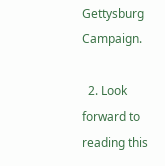Gettysburg Campaign.

  2. Look forward to reading this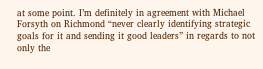at some point. I’m definitely in agreement with Michael Forsyth on Richmond “never clearly identifying strategic goals for it and sending it good leaders” in regards to not only the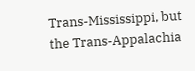Trans-Mississippi, but the Trans-Appalachia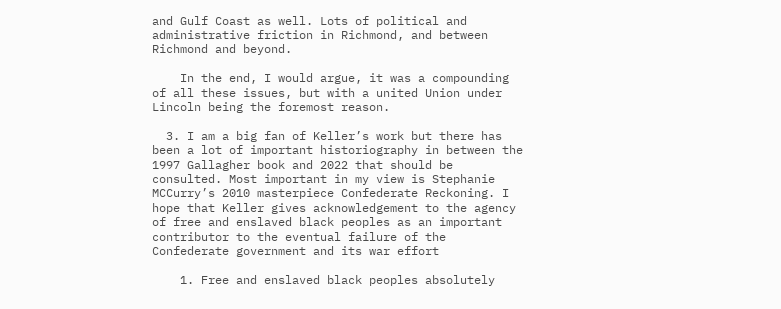and Gulf Coast as well. Lots of political and administrative friction in Richmond, and between Richmond and beyond.

    In the end, I would argue, it was a compounding of all these issues, but with a united Union under Lincoln being the foremost reason.

  3. I am a big fan of Keller’s work but there has been a lot of important historiography in between the 1997 Gallagher book and 2022 that should be consulted. Most important in my view is Stephanie MCCurry’s 2010 masterpiece Confederate Reckoning. I hope that Keller gives acknowledgement to the agency of free and enslaved black peoples as an important contributor to the eventual failure of the Confederate government and its war effort

    1. Free and enslaved black peoples absolutely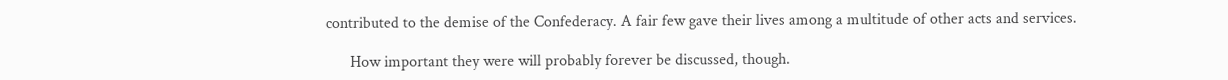contributed to the demise of the Confederacy. A fair few gave their lives among a multitude of other acts and services.

      How important they were will probably forever be discussed, though.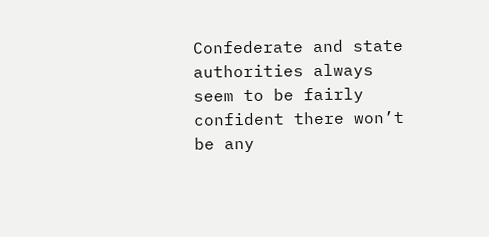Confederate and state authorities always seem to be fairly confident there won’t be any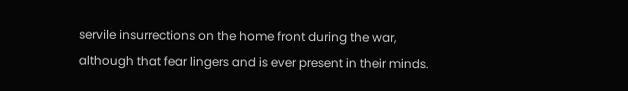servile insurrections on the home front during the war, although that fear lingers and is ever present in their minds.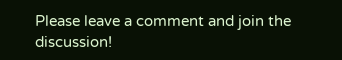Please leave a comment and join the discussion!